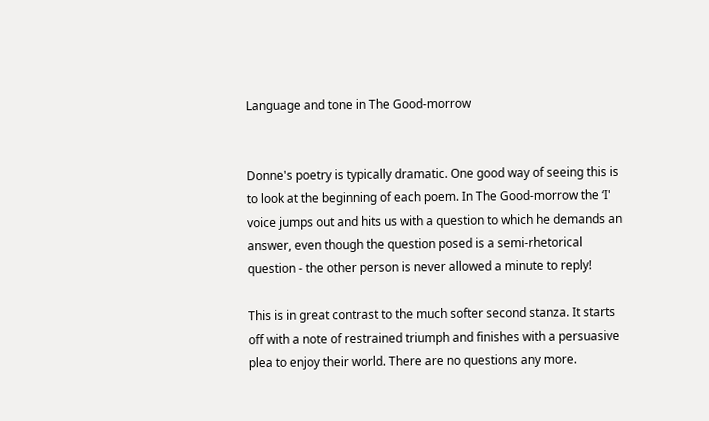Language and tone in The Good-morrow


Donne's poetry is typically dramatic. One good way of seeing this is to look at the beginning of each poem. In The Good-morrow the ‘I' voice jumps out and hits us with a question to which he demands an answer, even though the question posed is a semi-rhetorical question - the other person is never allowed a minute to reply!

This is in great contrast to the much softer second stanza. It starts off with a note of restrained triumph and finishes with a persuasive plea to enjoy their world. There are no questions any more.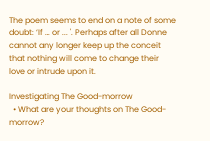The poem seems to end on a note of some doubt: ‘If … or ... '. Perhaps after all Donne cannot any longer keep up the conceit that nothing will come to change their love or intrude upon it.

Investigating The Good-morrow
  • What are your thoughts on The Good-morrow?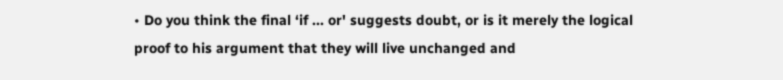• Do you think the final ‘if ... or' suggests doubt, or is it merely the logical proof to his argument that they will live unchanged and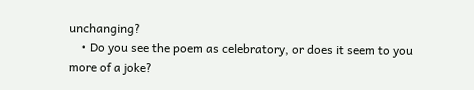unchanging?
    • Do you see the poem as celebratory, or does it seem to you more of a joke?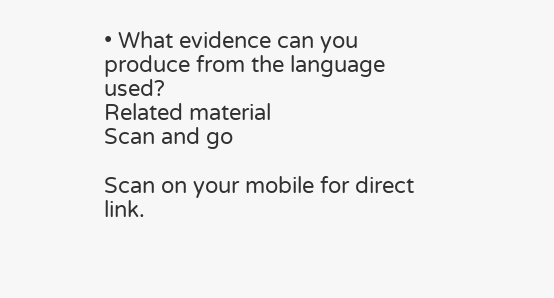• What evidence can you produce from the language used?
Related material
Scan and go

Scan on your mobile for direct link.